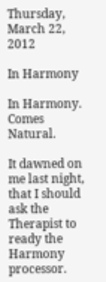Thursday, March 22, 2012

In Harmony

In Harmony.
Comes Natural.

It dawned on me last night, that I should ask the Therapist to ready the Harmony processor.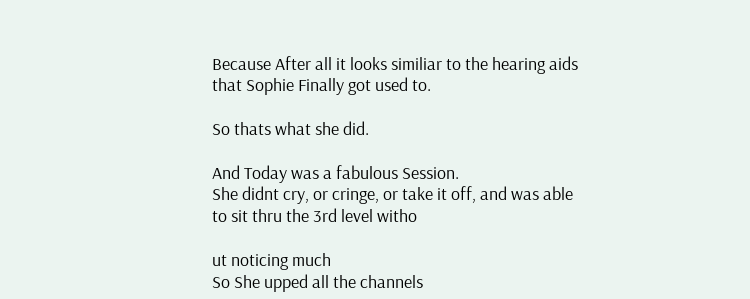Because After all it looks similiar to the hearing aids that Sophie Finally got used to.

So thats what she did.

And Today was a fabulous Session.
She didnt cry, or cringe, or take it off, and was able to sit thru the 3rd level witho

ut noticing much
So She upped all the channels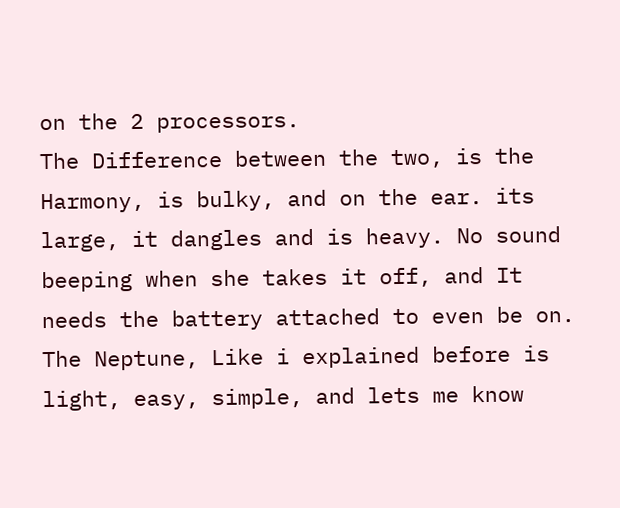on the 2 processors.
The Difference between the two, is the Harmony, is bulky, and on the ear. its large, it dangles and is heavy. No sound beeping when she takes it off, and It needs the battery attached to even be on.
The Neptune, Like i explained before is light, easy, simple, and lets me know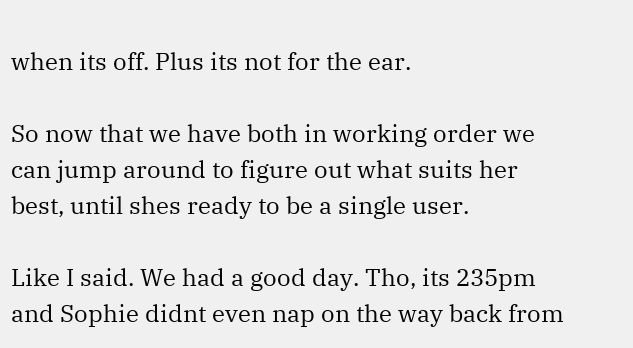when its off. Plus its not for the ear.

So now that we have both in working order we can jump around to figure out what suits her best, until shes ready to be a single user.

Like I said. We had a good day. Tho, its 235pm and Sophie didnt even nap on the way back from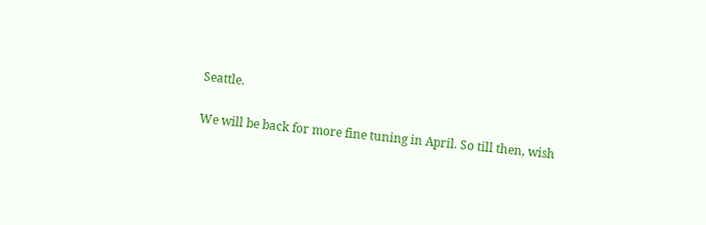Seattle.

We will be back for more fine tuning in April. So till then, wish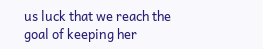us luck that we reach the goal of keeping her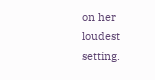on her loudest setting.